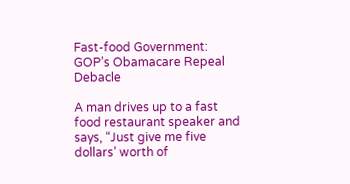Fast-food Government: GOP’s Obamacare Repeal Debacle

A man drives up to a fast food restaurant speaker and says, “Just give me five dollars’ worth of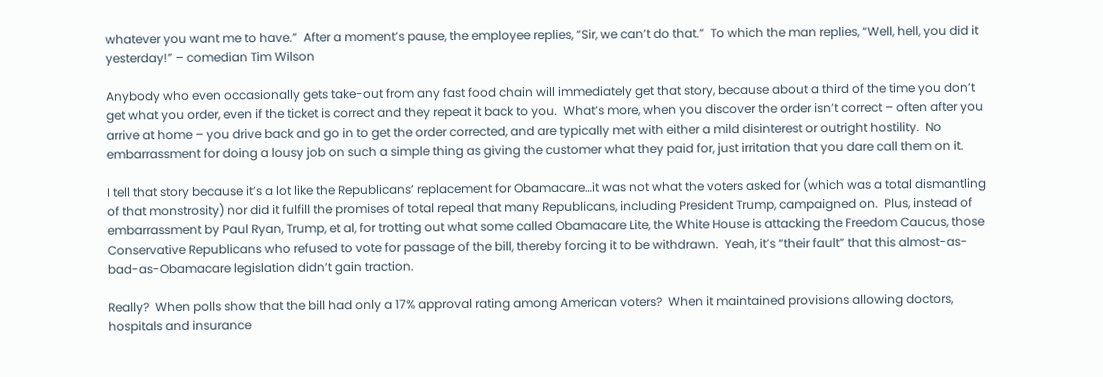whatever you want me to have.”  After a moment’s pause, the employee replies, “Sir, we can’t do that.”  To which the man replies, “Well, hell, you did it yesterday!” – comedian Tim Wilson

Anybody who even occasionally gets take-out from any fast food chain will immediately get that story, because about a third of the time you don’t get what you order, even if the ticket is correct and they repeat it back to you.  What’s more, when you discover the order isn’t correct – often after you arrive at home – you drive back and go in to get the order corrected, and are typically met with either a mild disinterest or outright hostility.  No embarrassment for doing a lousy job on such a simple thing as giving the customer what they paid for, just irritation that you dare call them on it.

I tell that story because it’s a lot like the Republicans’ replacement for Obamacare…it was not what the voters asked for (which was a total dismantling of that monstrosity) nor did it fulfill the promises of total repeal that many Republicans, including President Trump, campaigned on.  Plus, instead of embarrassment by Paul Ryan, Trump, et al, for trotting out what some called Obamacare Lite, the White House is attacking the Freedom Caucus, those Conservative Republicans who refused to vote for passage of the bill, thereby forcing it to be withdrawn.  Yeah, it’s “their fault” that this almost-as-bad-as-Obamacare legislation didn’t gain traction.

Really?  When polls show that the bill had only a 17% approval rating among American voters?  When it maintained provisions allowing doctors, hospitals and insurance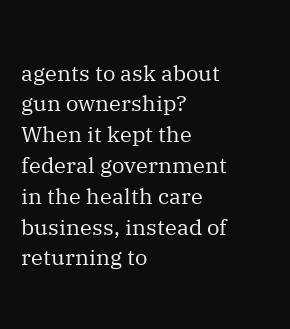agents to ask about gun ownership?  When it kept the federal government in the health care business, instead of returning to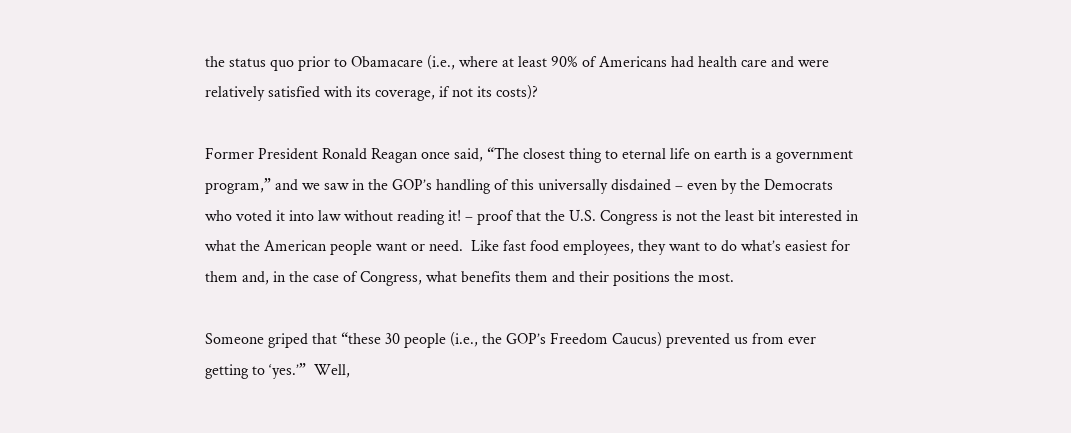the status quo prior to Obamacare (i.e., where at least 90% of Americans had health care and were relatively satisfied with its coverage, if not its costs)?

Former President Ronald Reagan once said, “The closest thing to eternal life on earth is a government program,” and we saw in the GOP’s handling of this universally disdained – even by the Democrats who voted it into law without reading it! – proof that the U.S. Congress is not the least bit interested in what the American people want or need.  Like fast food employees, they want to do what’s easiest for them and, in the case of Congress, what benefits them and their positions the most.

Someone griped that “these 30 people (i.e., the GOP’s Freedom Caucus) prevented us from ever getting to ‘yes.’”  Well,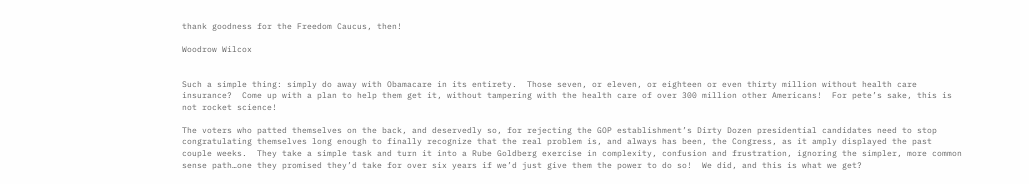thank goodness for the Freedom Caucus, then!

Woodrow Wilcox


Such a simple thing: simply do away with Obamacare in its entirety.  Those seven, or eleven, or eighteen or even thirty million without health care insurance?  Come up with a plan to help them get it, without tampering with the health care of over 300 million other Americans!  For pete’s sake, this is not rocket science!

The voters who patted themselves on the back, and deservedly so, for rejecting the GOP establishment’s Dirty Dozen presidential candidates need to stop congratulating themselves long enough to finally recognize that the real problem is, and always has been, the Congress, as it amply displayed the past couple weeks.  They take a simple task and turn it into a Rube Goldberg exercise in complexity, confusion and frustration, ignoring the simpler, more common sense path…one they promised they’d take for over six years if we’d just give them the power to do so!  We did, and this is what we get?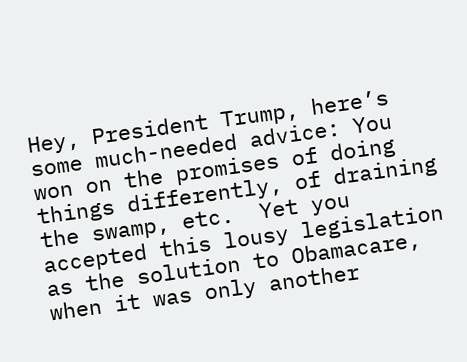Hey, President Trump, here’s some much-needed advice: You won on the promises of doing things differently, of draining the swamp, etc.  Yet you accepted this lousy legislation as the solution to Obamacare, when it was only another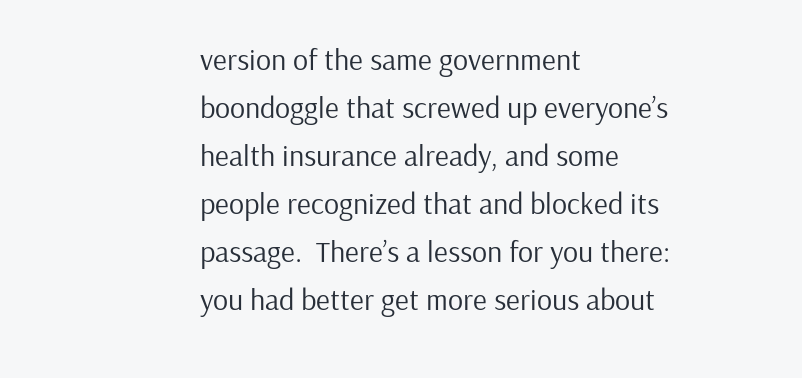version of the same government boondoggle that screwed up everyone’s health insurance already, and some people recognized that and blocked its passage.  There’s a lesson for you there: you had better get more serious about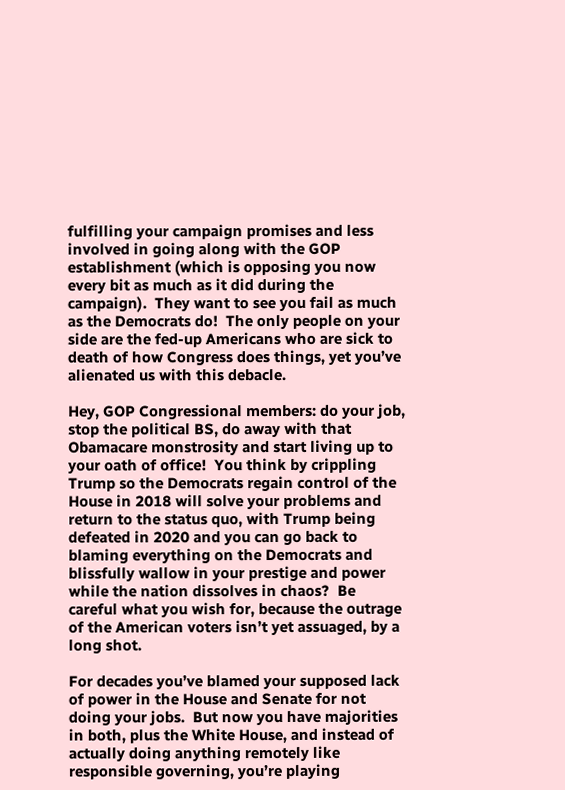fulfilling your campaign promises and less involved in going along with the GOP establishment (which is opposing you now every bit as much as it did during the campaign).  They want to see you fail as much as the Democrats do!  The only people on your side are the fed-up Americans who are sick to death of how Congress does things, yet you’ve alienated us with this debacle.

Hey, GOP Congressional members: do your job, stop the political BS, do away with that Obamacare monstrosity and start living up to your oath of office!  You think by crippling Trump so the Democrats regain control of the House in 2018 will solve your problems and return to the status quo, with Trump being defeated in 2020 and you can go back to blaming everything on the Democrats and blissfully wallow in your prestige and power while the nation dissolves in chaos?  Be careful what you wish for, because the outrage of the American voters isn’t yet assuaged, by a long shot.

For decades you’ve blamed your supposed lack of power in the House and Senate for not doing your jobs.  But now you have majorities in both, plus the White House, and instead of actually doing anything remotely like responsible governing, you’re playing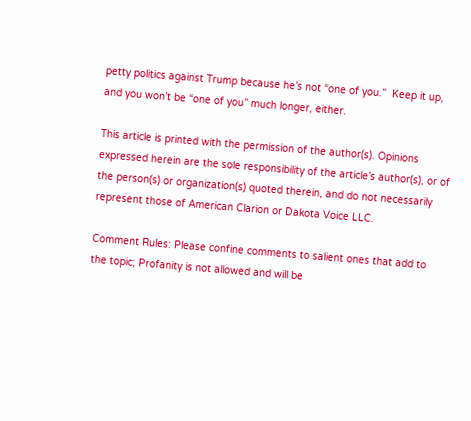petty politics against Trump because he’s not “one of you.”  Keep it up, and you won’t be “one of you” much longer, either.

This article is printed with the permission of the author(s). Opinions expressed herein are the sole responsibility of the article’s author(s), or of the person(s) or organization(s) quoted therein, and do not necessarily represent those of American Clarion or Dakota Voice LLC.

Comment Rules: Please confine comments to salient ones that add to the topic; Profanity is not allowed and will be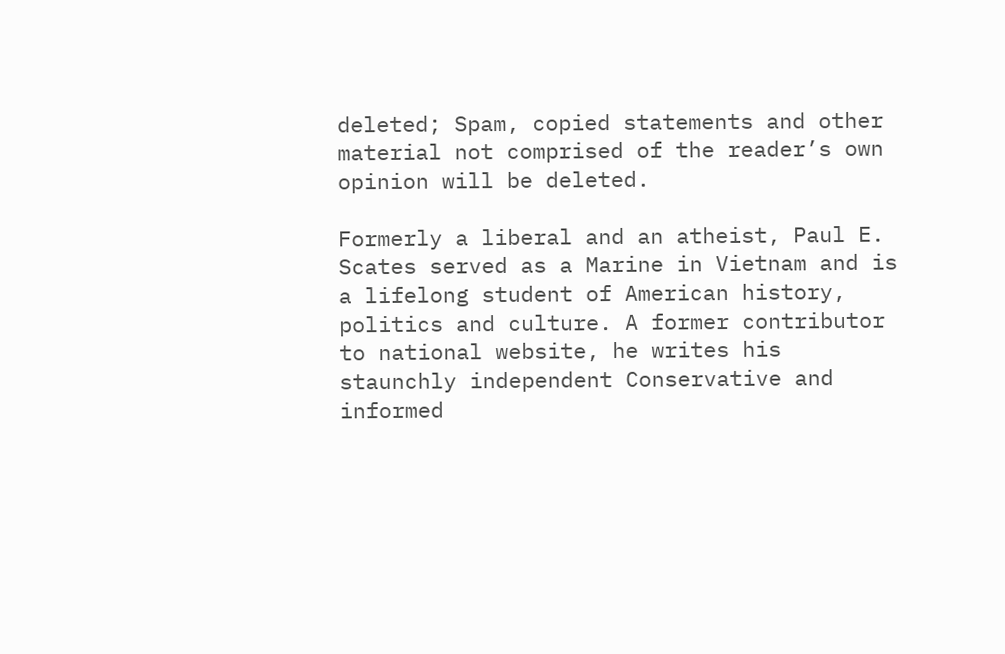deleted; Spam, copied statements and other material not comprised of the reader’s own opinion will be deleted.

Formerly a liberal and an atheist, Paul E. Scates served as a Marine in Vietnam and is a lifelong student of American history, politics and culture. A former contributor to national website, he writes his staunchly independent Conservative and informed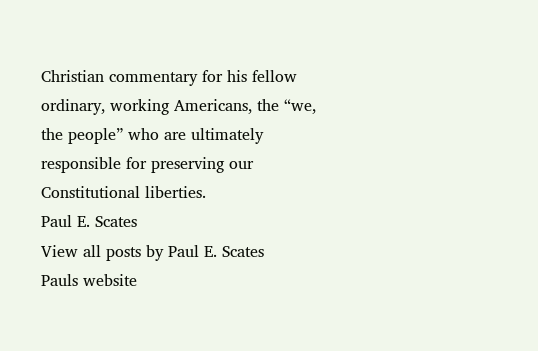Christian commentary for his fellow ordinary, working Americans, the “we, the people” who are ultimately responsible for preserving our Constitutional liberties.
Paul E. Scates
View all posts by Paul E. Scates
Pauls website